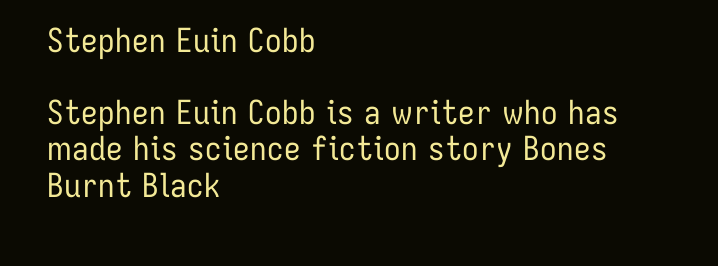Stephen Euin Cobb

Stephen Euin Cobb is a writer who has made his science fiction story Bones Burnt Black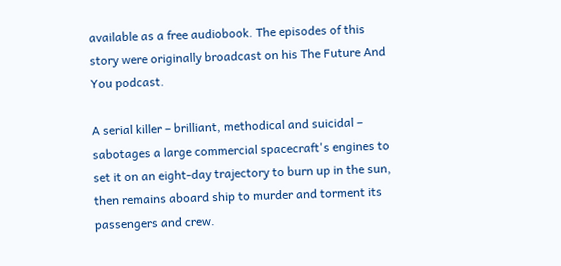available as a free audiobook. The episodes of this story were originally broadcast on his The Future And You podcast.

A serial killer – brilliant, methodical and suicidal – sabotages a large commercial spacecraft's engines to set it on an eight-day trajectory to burn up in the sun, then remains aboard ship to murder and torment its passengers and crew.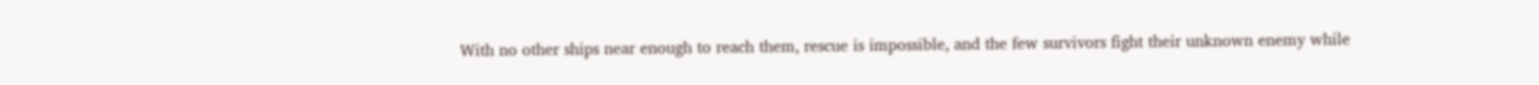With no other ships near enough to reach them, rescue is impossible, and the few survivors fight their unknown enemy while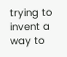trying to invent a way to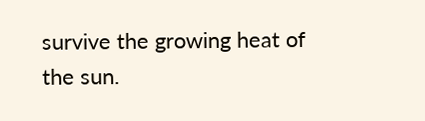survive the growing heat of the sun.